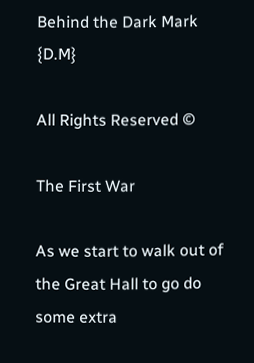Behind the Dark Mark {D.M}

All Rights Reserved ©

The First War

As we start to walk out of the Great Hall to go do some extra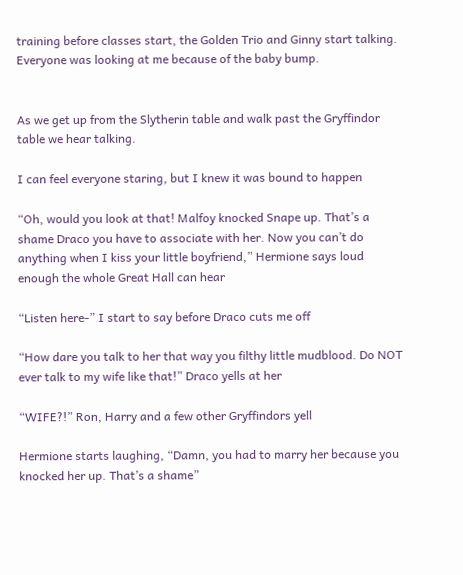training before classes start, the Golden Trio and Ginny start talking. Everyone was looking at me because of the baby bump.


As we get up from the Slytherin table and walk past the Gryffindor table we hear talking.

I can feel everyone staring, but I knew it was bound to happen

“Oh, would you look at that! Malfoy knocked Snape up. That’s a shame Draco you have to associate with her. Now you can’t do anything when I kiss your little boyfriend,” Hermione says loud enough the whole Great Hall can hear

“Listen here-” I start to say before Draco cuts me off

“How dare you talk to her that way you filthy little mudblood. Do NOT ever talk to my wife like that!” Draco yells at her

“WIFE?!” Ron, Harry and a few other Gryffindors yell

Hermione starts laughing, “Damn, you had to marry her because you knocked her up. That’s a shame”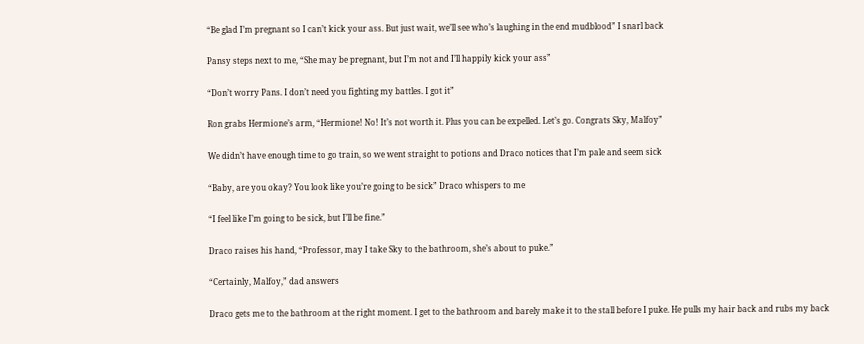“Be glad I’m pregnant so I can’t kick your ass. But just wait, we’ll see who’s laughing in the end mudblood” I snarl back

Pansy steps next to me, “She may be pregnant, but I’m not and I’ll happily kick your ass”

“Don’t worry Pans. I don’t need you fighting my battles. I got it”

Ron grabs Hermione’s arm, “Hermione! No! It’s not worth it. Plus you can be expelled. Let’s go. Congrats Sky, Malfoy”

We didn’t have enough time to go train, so we went straight to potions and Draco notices that I’m pale and seem sick

“Baby, are you okay? You look like you’re going to be sick” Draco whispers to me

“I feel like I’m going to be sick, but I’ll be fine.”

Draco raises his hand, “Professor, may I take Sky to the bathroom, she’s about to puke.”

“Certainly, Malfoy,” dad answers

Draco gets me to the bathroom at the right moment. I get to the bathroom and barely make it to the stall before I puke. He pulls my hair back and rubs my back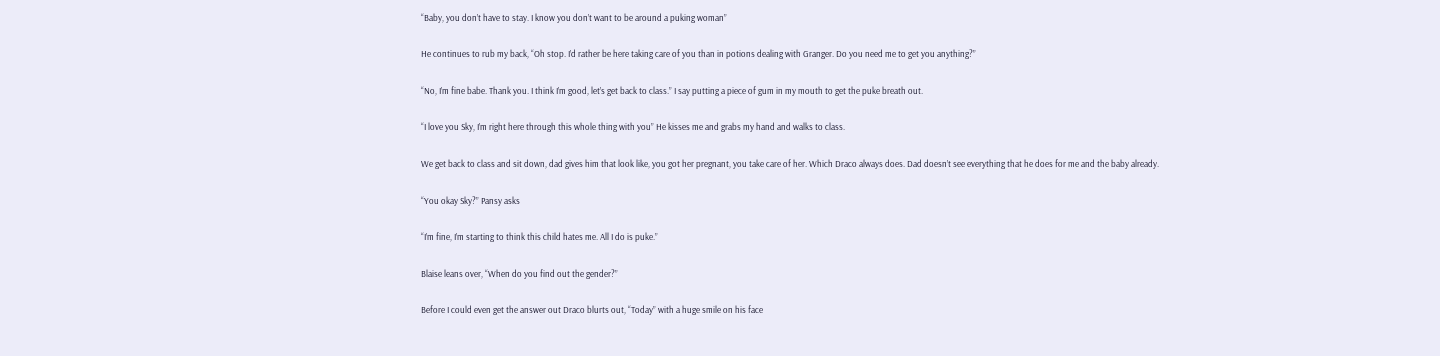“Baby, you don’t have to stay. I know you don’t want to be around a puking woman”

He continues to rub my back, “Oh stop. I’d rather be here taking care of you than in potions dealing with Granger. Do you need me to get you anything?”

“No, I’m fine babe. Thank you. I think I’m good, let’s get back to class.” I say putting a piece of gum in my mouth to get the puke breath out.

“I love you Sky, I’m right here through this whole thing with you” He kisses me and grabs my hand and walks to class.

We get back to class and sit down, dad gives him that look like, you got her pregnant, you take care of her. Which Draco always does. Dad doesn’t see everything that he does for me and the baby already.

“You okay Sky?” Pansy asks

“I’m fine, I’m starting to think this child hates me. All I do is puke.”

Blaise leans over, “When do you find out the gender?”

Before I could even get the answer out Draco blurts out, “Today” with a huge smile on his face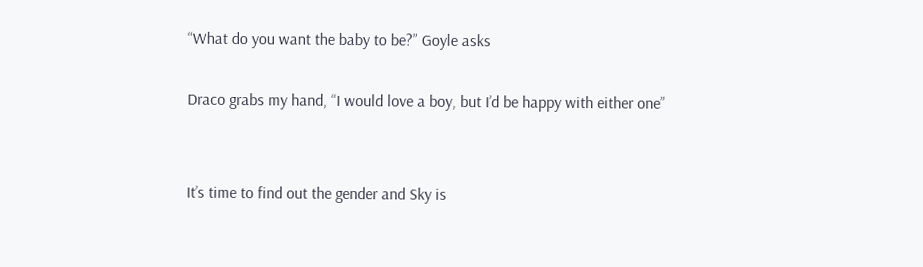“What do you want the baby to be?” Goyle asks

Draco grabs my hand, “I would love a boy, but I’d be happy with either one”


It’s time to find out the gender and Sky is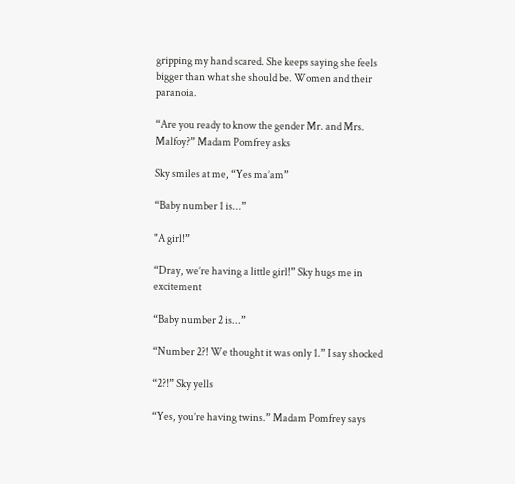gripping my hand scared. She keeps saying she feels bigger than what she should be. Women and their paranoia.

“Are you ready to know the gender Mr. and Mrs. Malfoy?” Madam Pomfrey asks

Sky smiles at me, “Yes ma’am”

“Baby number 1 is...”

"A girl!”

“Dray, we’re having a little girl!” Sky hugs me in excitement

“Baby number 2 is...”

“Number 2?! We thought it was only 1.” I say shocked

“2?!” Sky yells

“Yes, you’re having twins.” Madam Pomfrey says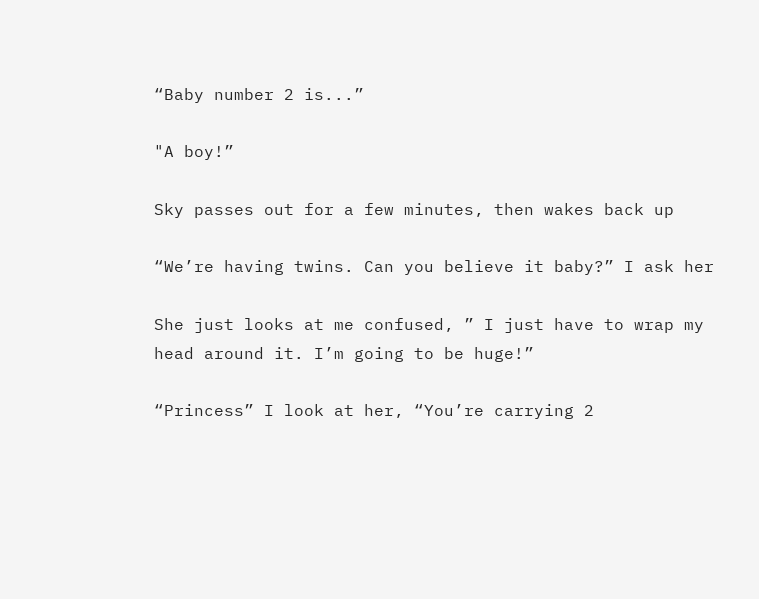“Baby number 2 is...”

"A boy!”

Sky passes out for a few minutes, then wakes back up

“We’re having twins. Can you believe it baby?” I ask her

She just looks at me confused, ” I just have to wrap my head around it. I’m going to be huge!”

“Princess” I look at her, “You’re carrying 2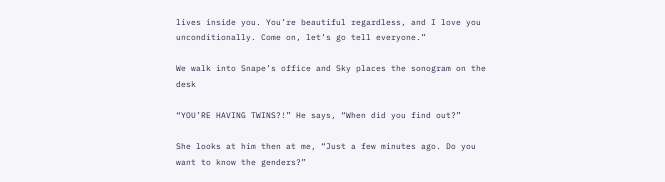lives inside you. You’re beautiful regardless, and I love you unconditionally. Come on, let’s go tell everyone.”

We walk into Snape’s office and Sky places the sonogram on the desk

“YOU’RE HAVING TWINS?!” He says, “When did you find out?”

She looks at him then at me, “Just a few minutes ago. Do you want to know the genders?”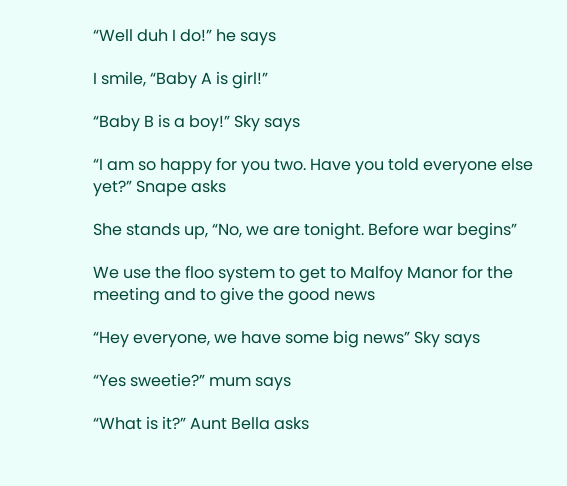“Well duh I do!” he says

I smile, “Baby A is girl!”

“Baby B is a boy!” Sky says

“I am so happy for you two. Have you told everyone else yet?” Snape asks

She stands up, “No, we are tonight. Before war begins”

We use the floo system to get to Malfoy Manor for the meeting and to give the good news

“Hey everyone, we have some big news” Sky says

“Yes sweetie?” mum says

“What is it?” Aunt Bella asks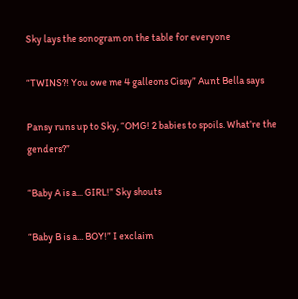Sky lays the sonogram on the table for everyone

“TWINS?! You owe me 4 galleons Cissy” Aunt Bella says

Pansy runs up to Sky, “OMG! 2 babies to spoils. What’re the genders?”

“Baby A is a... GIRL!” Sky shouts

“Baby B is a... BOY!” I exclaim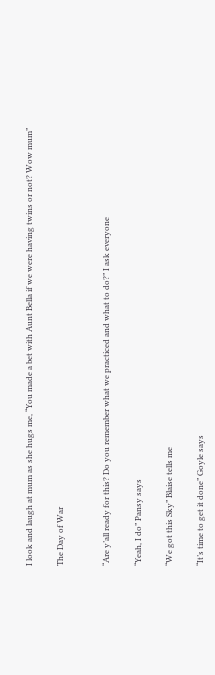I look and laugh at mum as she hugs me, “You made a bet with Aunt Bella if we were having twins or not? Wow mum”

The Day of War


“Are y’all ready for this? Do you remember what we practiced and what to do?” I ask everyone

“Yeah, I do” Pansy says

“We got this Sky” Blaise tells me

“It’s time to get it done” Goyle says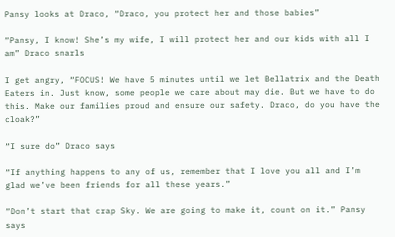Pansy looks at Draco, “Draco, you protect her and those babies”

“Pansy, I know! She’s my wife, I will protect her and our kids with all I am” Draco snarls

I get angry, “FOCUS! We have 5 minutes until we let Bellatrix and the Death Eaters in. Just know, some people we care about may die. But we have to do this. Make our families proud and ensure our safety. Draco, do you have the cloak?”

“I sure do” Draco says

“If anything happens to any of us, remember that I love you all and I’m glad we’ve been friends for all these years.”

“Don’t start that crap Sky. We are going to make it, count on it.” Pansy says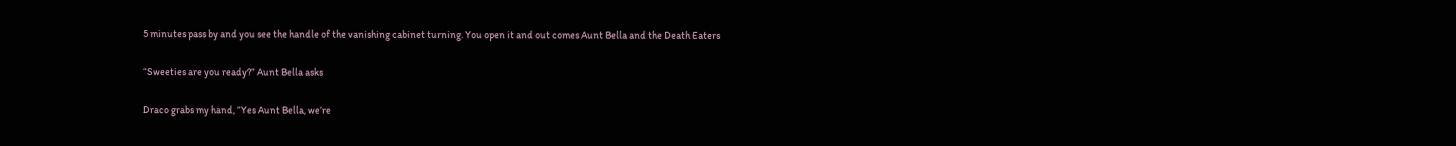5 minutes pass by and you see the handle of the vanishing cabinet turning. You open it and out comes Aunt Bella and the Death Eaters

“Sweeties are you ready?” Aunt Bella asks

Draco grabs my hand, “Yes Aunt Bella, we’re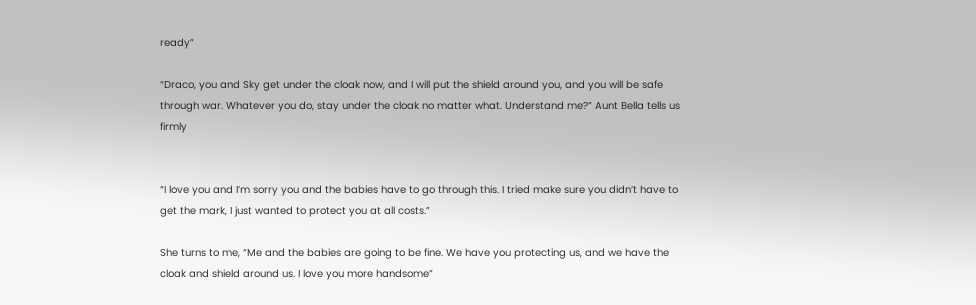ready”

“Draco, you and Sky get under the cloak now, and I will put the shield around you, and you will be safe through war. Whatever you do, stay under the cloak no matter what. Understand me?” Aunt Bella tells us firmly


“I love you and I’m sorry you and the babies have to go through this. I tried make sure you didn’t have to get the mark, I just wanted to protect you at all costs.”

She turns to me, “Me and the babies are going to be fine. We have you protecting us, and we have the cloak and shield around us. I love you more handsome”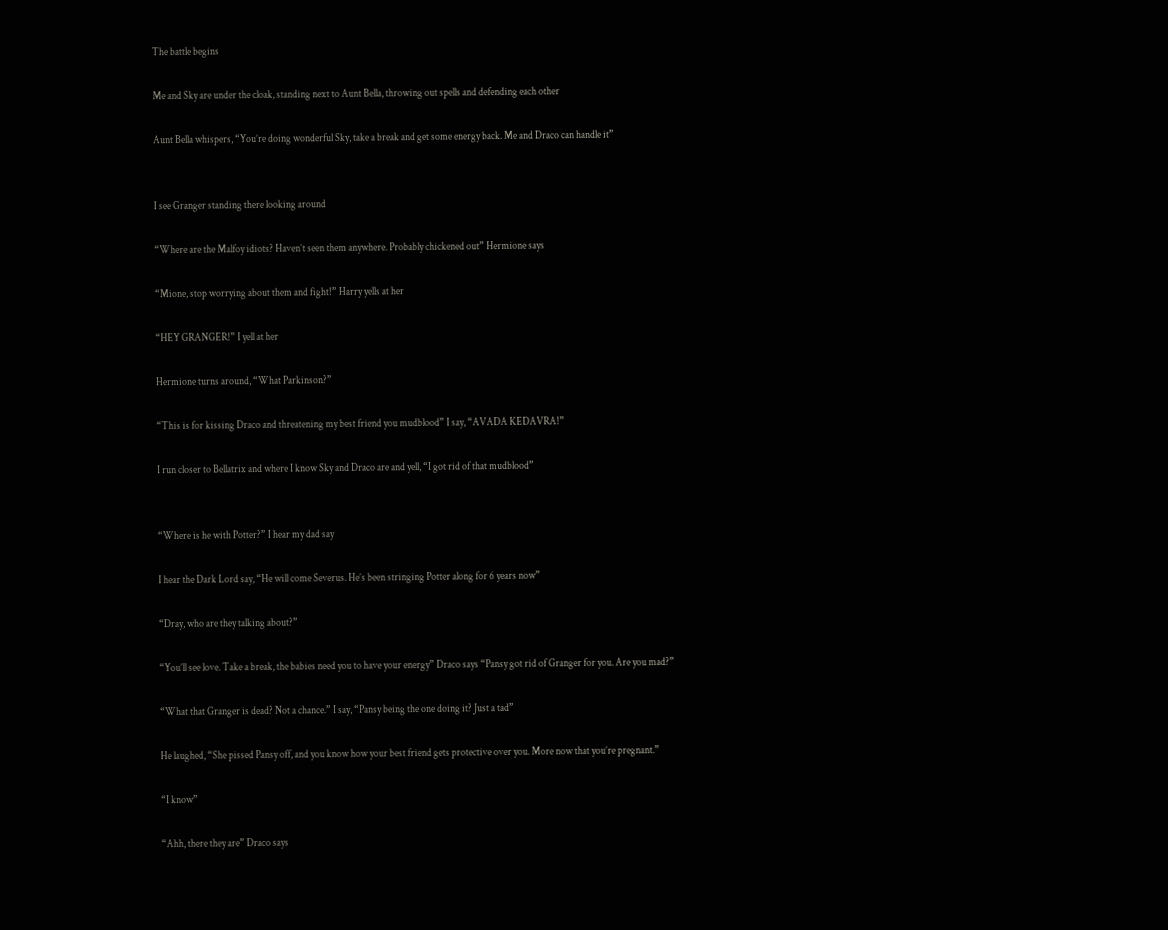The battle begins

Me and Sky are under the cloak, standing next to Aunt Bella, throwing out spells and defending each other

Aunt Bella whispers, “You’re doing wonderful Sky, take a break and get some energy back. Me and Draco can handle it”


I see Granger standing there looking around

“Where are the Malfoy idiots? Haven’t seen them anywhere. Probably chickened out” Hermione says

“Mione, stop worrying about them and fight!” Harry yells at her

“HEY GRANGER!” I yell at her

Hermione turns around, “What Parkinson?”

“This is for kissing Draco and threatening my best friend you mudblood” I say, “AVADA KEDAVRA!”

I run closer to Bellatrix and where I know Sky and Draco are and yell, “I got rid of that mudblood”


“Where is he with Potter?” I hear my dad say

I hear the Dark Lord say, “He will come Severus. He’s been stringing Potter along for 6 years now”

“Dray, who are they talking about?”

“You’ll see love. Take a break, the babies need you to have your energy” Draco says “Pansy got rid of Granger for you. Are you mad?”

“What that Granger is dead? Not a chance.” I say, “Pansy being the one doing it? Just a tad”

He laughed, “She pissed Pansy off, and you know how your best friend gets protective over you. More now that you’re pregnant.”

“I know”

“Ahh, there they are” Draco says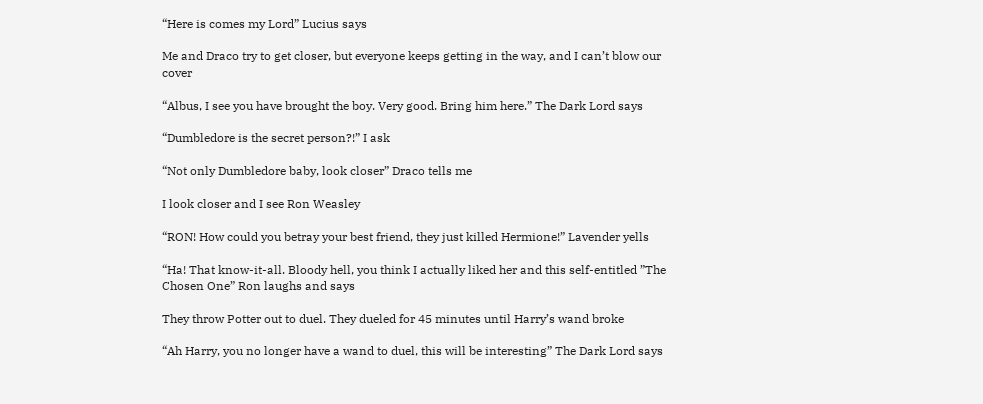“Here is comes my Lord” Lucius says

Me and Draco try to get closer, but everyone keeps getting in the way, and I can’t blow our cover

“Albus, I see you have brought the boy. Very good. Bring him here.” The Dark Lord says

“Dumbledore is the secret person?!” I ask

“Not only Dumbledore baby, look closer” Draco tells me

I look closer and I see Ron Weasley

“RON! How could you betray your best friend, they just killed Hermione!” Lavender yells

“Ha! That know-it-all. Bloody hell, you think I actually liked her and this self-entitled ”The Chosen One” Ron laughs and says

They throw Potter out to duel. They dueled for 45 minutes until Harry’s wand broke

“Ah Harry, you no longer have a wand to duel, this will be interesting” The Dark Lord says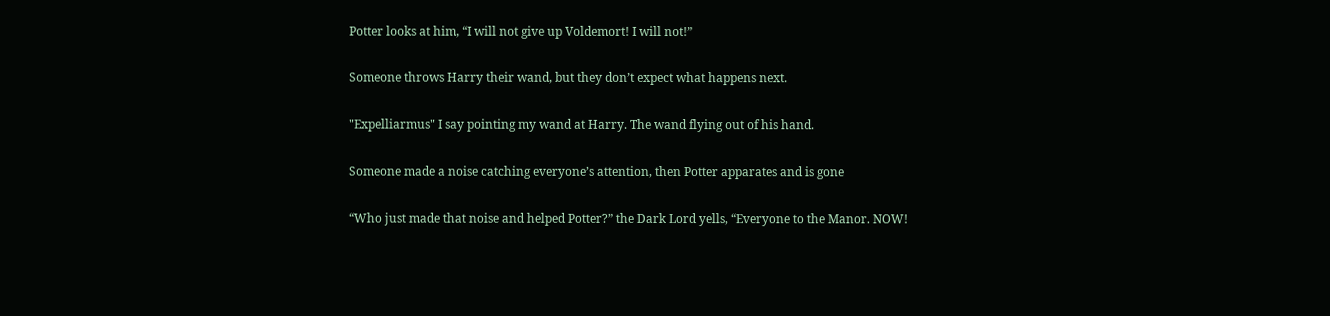Potter looks at him, “I will not give up Voldemort! I will not!”

Someone throws Harry their wand, but they don’t expect what happens next.

"Expelliarmus" I say pointing my wand at Harry. The wand flying out of his hand.

Someone made a noise catching everyone’s attention, then Potter apparates and is gone

“Who just made that noise and helped Potter?” the Dark Lord yells, “Everyone to the Manor. NOW!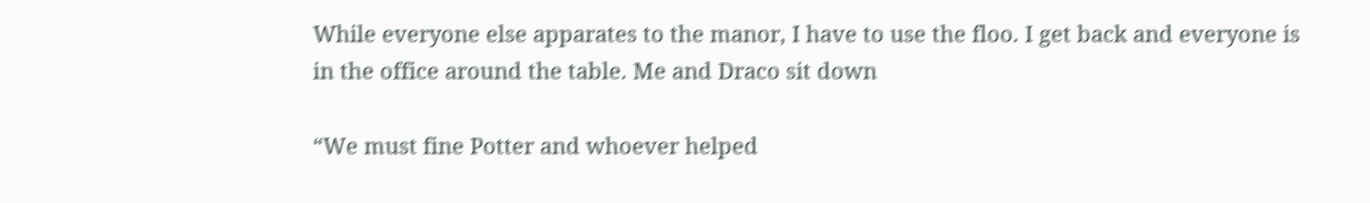While everyone else apparates to the manor, I have to use the floo. I get back and everyone is in the office around the table. Me and Draco sit down

“We must fine Potter and whoever helped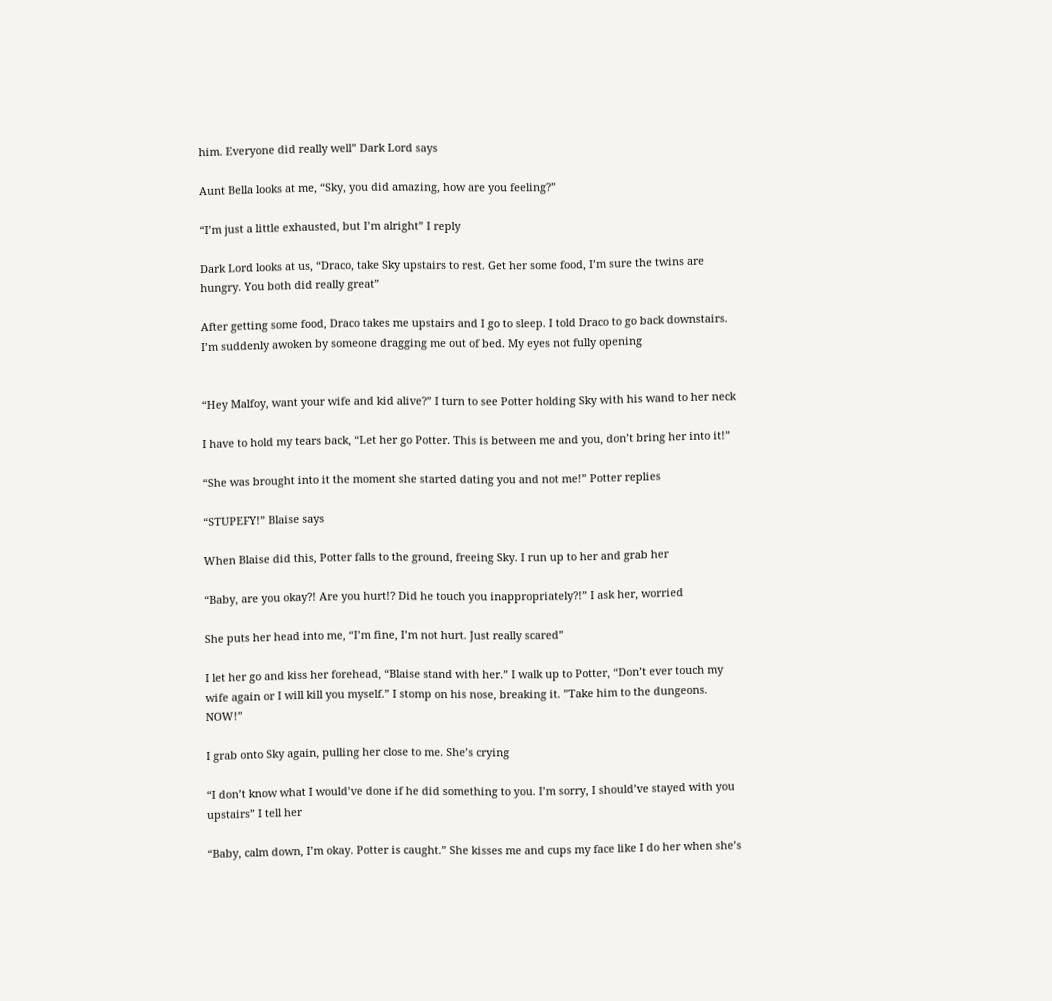him. Everyone did really well” Dark Lord says

Aunt Bella looks at me, “Sky, you did amazing, how are you feeling?”

“I’m just a little exhausted, but I’m alright” I reply

Dark Lord looks at us, “Draco, take Sky upstairs to rest. Get her some food, I’m sure the twins are hungry. You both did really great”

After getting some food, Draco takes me upstairs and I go to sleep. I told Draco to go back downstairs. I’m suddenly awoken by someone dragging me out of bed. My eyes not fully opening


“Hey Malfoy, want your wife and kid alive?” I turn to see Potter holding Sky with his wand to her neck

I have to hold my tears back, “Let her go Potter. This is between me and you, don’t bring her into it!”

“She was brought into it the moment she started dating you and not me!” Potter replies

“STUPEFY!” Blaise says

When Blaise did this, Potter falls to the ground, freeing Sky. I run up to her and grab her

“Baby, are you okay?! Are you hurt!? Did he touch you inappropriately?!” I ask her, worried

She puts her head into me, “I’m fine, I’m not hurt. Just really scared”

I let her go and kiss her forehead, “Blaise stand with her.” I walk up to Potter, “Don’t ever touch my wife again or I will kill you myself.” I stomp on his nose, breaking it. ”Take him to the dungeons. NOW!”

I grab onto Sky again, pulling her close to me. She’s crying

“I don’t know what I would’ve done if he did something to you. I’m sorry, I should’ve stayed with you upstairs” I tell her

“Baby, calm down, I’m okay. Potter is caught.” She kisses me and cups my face like I do her when she’s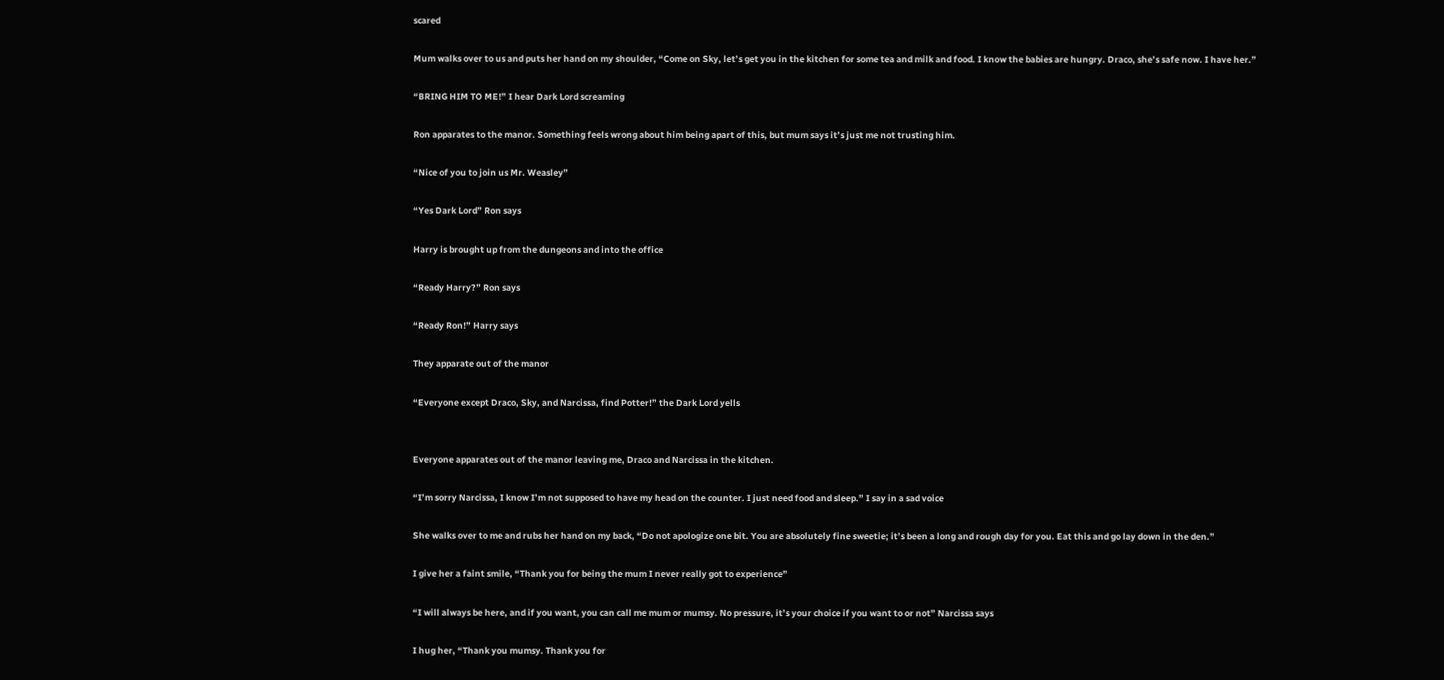scared

Mum walks over to us and puts her hand on my shoulder, “Come on Sky, let’s get you in the kitchen for some tea and milk and food. I know the babies are hungry. Draco, she’s safe now. I have her.”

“BRING HIM TO ME!” I hear Dark Lord screaming

Ron apparates to the manor. Something feels wrong about him being apart of this, but mum says it’s just me not trusting him.

“Nice of you to join us Mr. Weasley”

“Yes Dark Lord” Ron says

Harry is brought up from the dungeons and into the office

“Ready Harry?” Ron says

“Ready Ron!” Harry says

They apparate out of the manor

“Everyone except Draco, Sky, and Narcissa, find Potter!” the Dark Lord yells


Everyone apparates out of the manor leaving me, Draco and Narcissa in the kitchen.

“I’m sorry Narcissa, I know I’m not supposed to have my head on the counter. I just need food and sleep.” I say in a sad voice

She walks over to me and rubs her hand on my back, “Do not apologize one bit. You are absolutely fine sweetie; it’s been a long and rough day for you. Eat this and go lay down in the den.”

I give her a faint smile, “Thank you for being the mum I never really got to experience”

“I will always be here, and if you want, you can call me mum or mumsy. No pressure, it’s your choice if you want to or not” Narcissa says

I hug her, “Thank you mumsy. Thank you for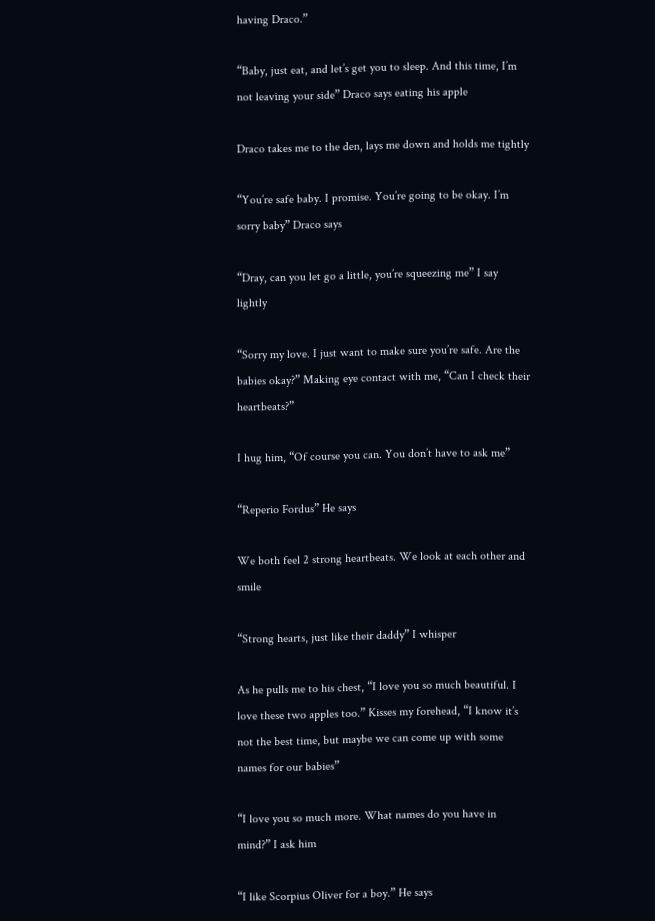having Draco.”

“Baby, just eat, and let’s get you to sleep. And this time, I’m not leaving your side” Draco says eating his apple

Draco takes me to the den, lays me down and holds me tightly

“You’re safe baby. I promise. You’re going to be okay. I’m sorry baby” Draco says

“Dray, can you let go a little, you’re squeezing me” I say lightly

“Sorry my love. I just want to make sure you’re safe. Are the babies okay?” Making eye contact with me, “Can I check their heartbeats?”

I hug him, “Of course you can. You don’t have to ask me”

“Reperio Fordus” He says

We both feel 2 strong heartbeats. We look at each other and smile

“Strong hearts, just like their daddy” I whisper

As he pulls me to his chest, “I love you so much beautiful. I love these two apples too.” Kisses my forehead, “I know it’s not the best time, but maybe we can come up with some names for our babies”

“I love you so much more. What names do you have in mind?” I ask him

“I like Scorpius Oliver for a boy.” He says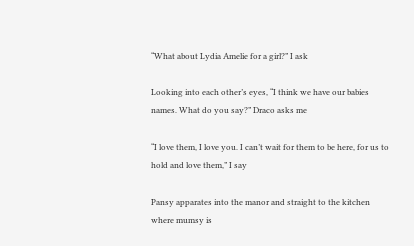“What about Lydia Amelie for a girl?” I ask

Looking into each other’s eyes, “I think we have our babies names. What do you say?” Draco asks me

“I love them, I love you. I can’t wait for them to be here, for us to hold and love them,” I say

Pansy apparates into the manor and straight to the kitchen where mumsy is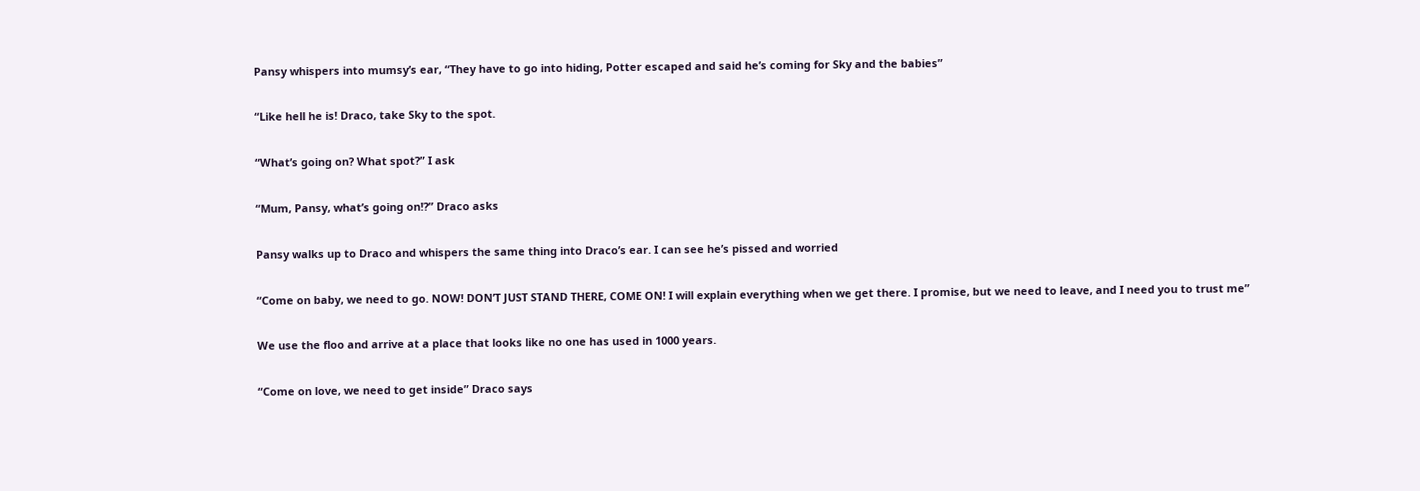Pansy whispers into mumsy’s ear, “They have to go into hiding, Potter escaped and said he’s coming for Sky and the babies”

“Like hell he is! Draco, take Sky to the spot.

“What’s going on? What spot?” I ask

“Mum, Pansy, what’s going on!?” Draco asks

Pansy walks up to Draco and whispers the same thing into Draco’s ear. I can see he’s pissed and worried

“Come on baby, we need to go. NOW! DON’T JUST STAND THERE, COME ON! I will explain everything when we get there. I promise, but we need to leave, and I need you to trust me”

We use the floo and arrive at a place that looks like no one has used in 1000 years.

“Come on love, we need to get inside” Draco says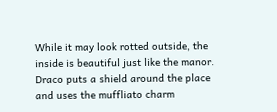While it may look rotted outside, the inside is beautiful just like the manor. Draco puts a shield around the place and uses the muffliato charm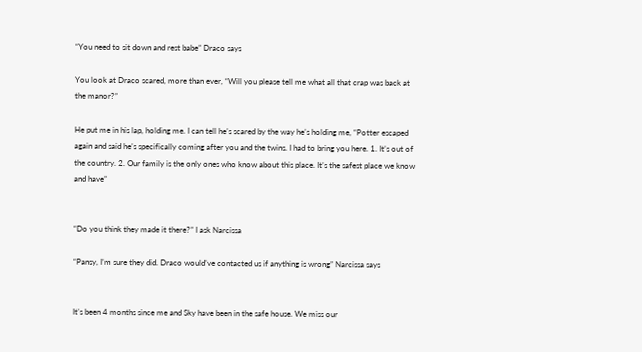“You need to sit down and rest babe” Draco says

You look at Draco scared, more than ever, “Will you please tell me what all that crap was back at the manor?”

He put me in his lap, holding me. I can tell he’s scared by the way he’s holding me, “Potter escaped again and said he’s specifically coming after you and the twins. I had to bring you here. 1. It’s out of the country. 2. Our family is the only ones who know about this place. It’s the safest place we know and have”


“Do you think they made it there?” I ask Narcissa

“Pansy, I’m sure they did. Draco would’ve contacted us if anything is wrong” Narcissa says


It’s been 4 months since me and Sky have been in the safe house. We miss our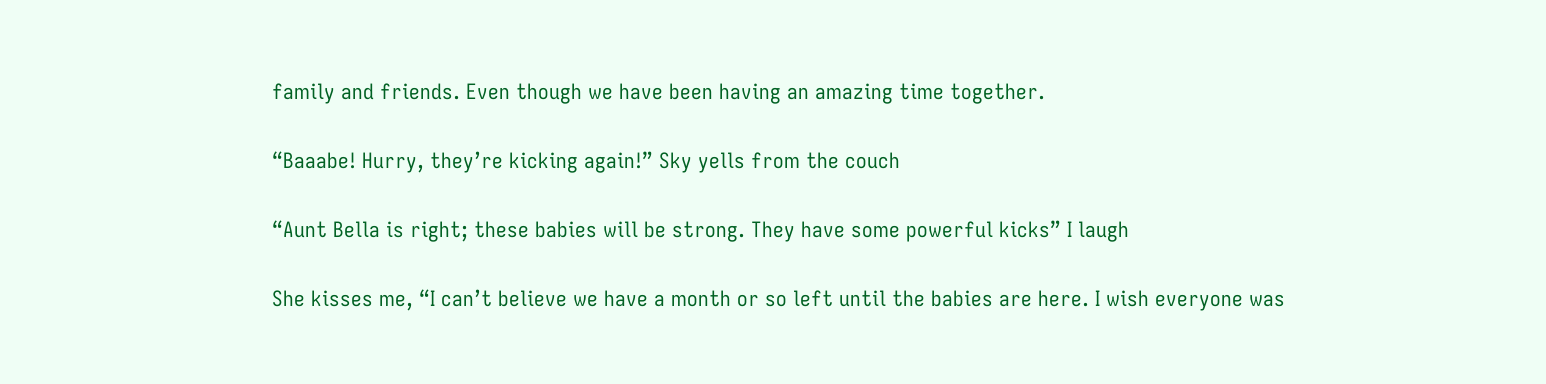family and friends. Even though we have been having an amazing time together.

“Baaabe! Hurry, they’re kicking again!” Sky yells from the couch

“Aunt Bella is right; these babies will be strong. They have some powerful kicks” I laugh

She kisses me, “I can’t believe we have a month or so left until the babies are here. I wish everyone was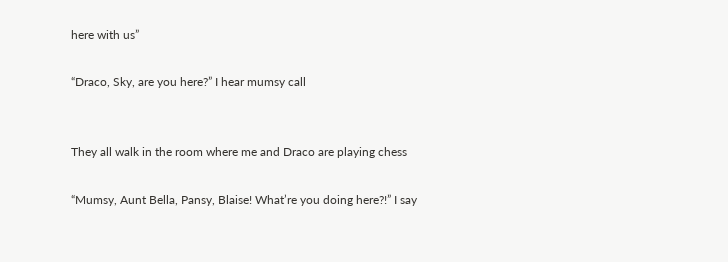here with us”

“Draco, Sky, are you here?” I hear mumsy call


They all walk in the room where me and Draco are playing chess

“Mumsy, Aunt Bella, Pansy, Blaise! What’re you doing here?!” I say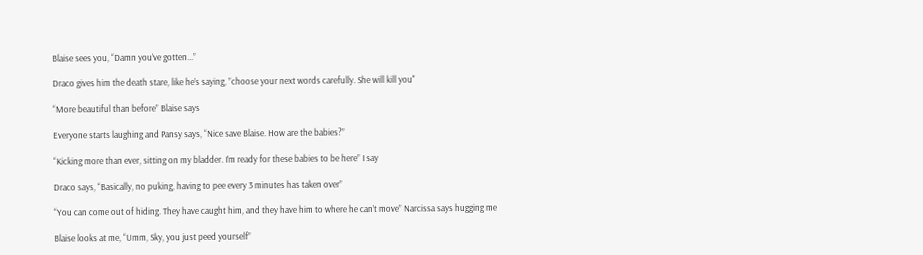Blaise sees you, “Damn you’ve gotten...”

Draco gives him the death stare, like he’s saying, ”choose your next words carefully. She will kill you"

“More beautiful than before” Blaise says

Everyone starts laughing and Pansy says, “Nice save Blaise. How are the babies?”

“Kicking more than ever, sitting on my bladder. I’m ready for these babies to be here” I say

Draco says, “Basically, no puking, having to pee every 3 minutes has taken over”

“You can come out of hiding. They have caught him, and they have him to where he can’t move” Narcissa says hugging me

Blaise looks at me, “Umm, Sky, you just peed yourself”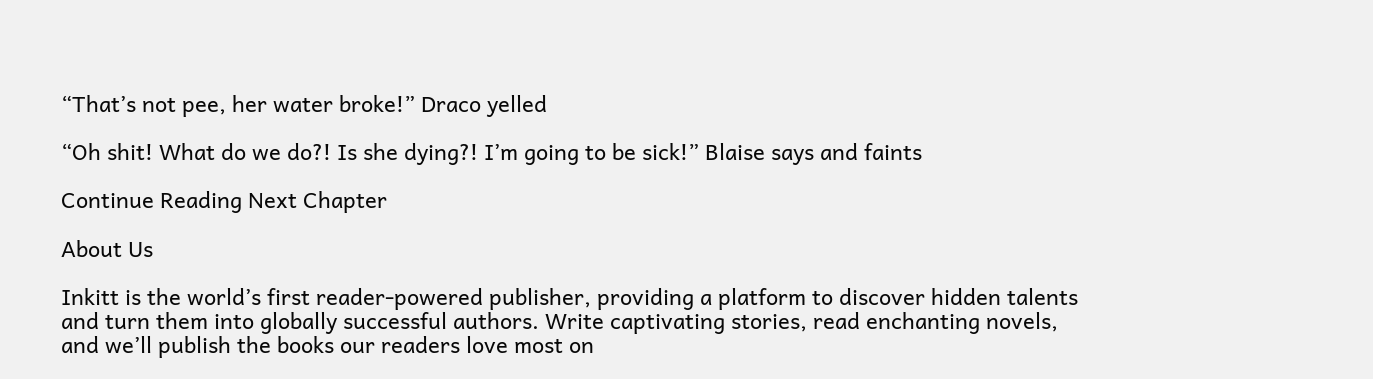“That’s not pee, her water broke!” Draco yelled

“Oh shit! What do we do?! Is she dying?! I’m going to be sick!” Blaise says and faints

Continue Reading Next Chapter

About Us

Inkitt is the world’s first reader-powered publisher, providing a platform to discover hidden talents and turn them into globally successful authors. Write captivating stories, read enchanting novels, and we’ll publish the books our readers love most on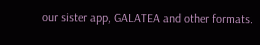our sister app, GALATEA and other formats.